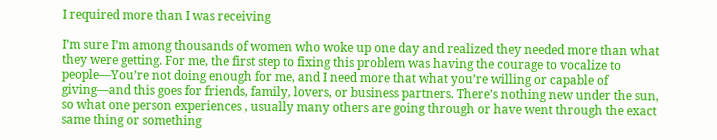I required more than I was receiving

I’m sure I’m among thousands of women who woke up one day and realized they needed more than what they were getting. For me, the first step to fixing this problem was having the courage to vocalize to people—You’re not doing enough for me, and I need more that what you’re willing or capable of giving—and this goes for friends, family, lovers, or business partners. There’s nothing new under the sun, so what one person experiences , usually many others are going through or have went through the exact same thing or something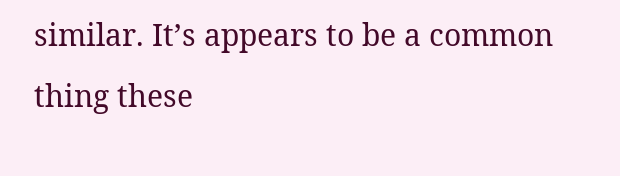similar. It’s appears to be a common thing these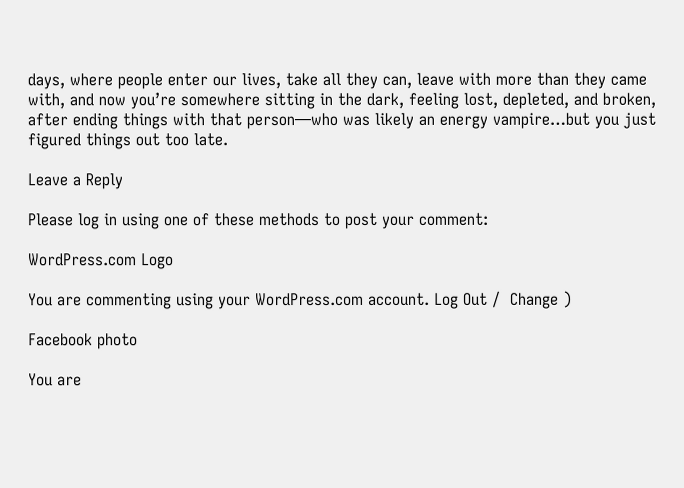days, where people enter our lives, take all they can, leave with more than they came with, and now you’re somewhere sitting in the dark, feeling lost, depleted, and broken, after ending things with that person—who was likely an energy vampire…but you just figured things out too late.

Leave a Reply

Please log in using one of these methods to post your comment:

WordPress.com Logo

You are commenting using your WordPress.com account. Log Out /  Change )

Facebook photo

You are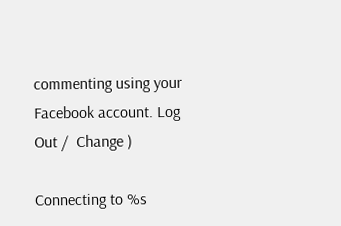commenting using your Facebook account. Log Out /  Change )

Connecting to %s